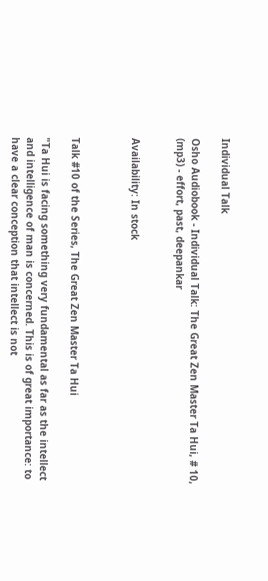Individual Talk

Osho Audiobook - Individual Talk: The Great Zen Master Ta Hui, # 10, (mp3) - effort, past, deepankar


Availability: In stock



Talk #10 of the Series, The Great Zen Master Ta Hui

"Ta Hui is facing something very fundamental as far as the intellect and intelligence of man is concerned. This is of great importance: to have a clear conception that intellect is not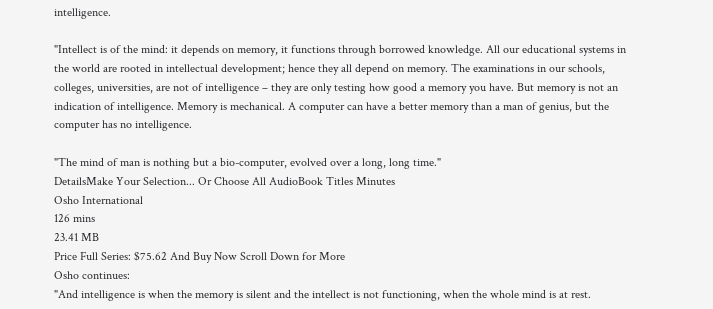intelligence.

"Intellect is of the mind: it depends on memory, it functions through borrowed knowledge. All our educational systems in the world are rooted in intellectual development; hence they all depend on memory. The examinations in our schools, colleges, universities, are not of intelligence – they are only testing how good a memory you have. But memory is not an indication of intelligence. Memory is mechanical. A computer can have a better memory than a man of genius, but the computer has no intelligence.

"The mind of man is nothing but a bio-computer, evolved over a long, long time."
DetailsMake Your Selection... Or Choose All AudioBook Titles Minutes
Osho International
126 mins
23.41 MB
Price Full Series: $75.62 And Buy Now Scroll Down for More
Osho continues:
"And intelligence is when the memory is silent and the intellect is not functioning, when the whole mind is at rest.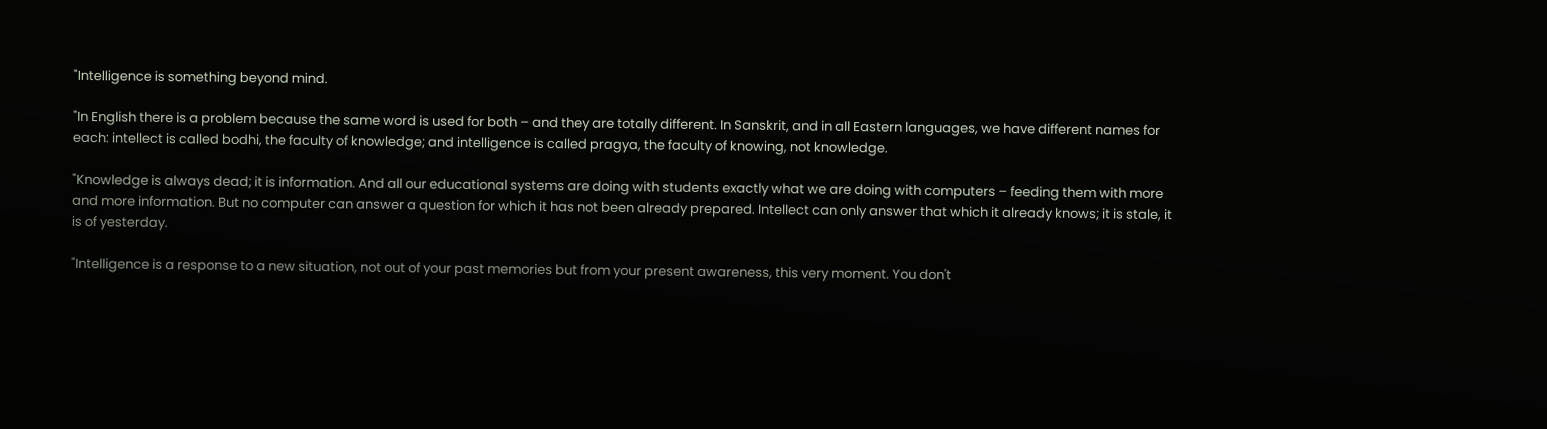"Intelligence is something beyond mind.

"In English there is a problem because the same word is used for both – and they are totally different. In Sanskrit, and in all Eastern languages, we have different names for each: intellect is called bodhi, the faculty of knowledge; and intelligence is called pragya, the faculty of knowing, not knowledge.

"Knowledge is always dead; it is information. And all our educational systems are doing with students exactly what we are doing with computers – feeding them with more and more information. But no computer can answer a question for which it has not been already prepared. Intellect can only answer that which it already knows; it is stale, it is of yesterday.

"Intelligence is a response to a new situation, not out of your past memories but from your present awareness, this very moment. You don't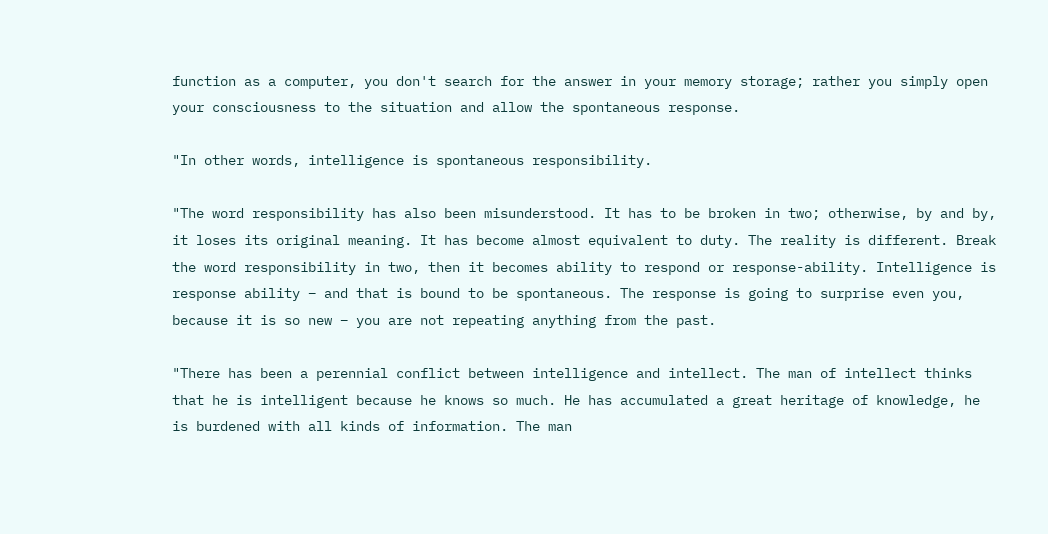function as a computer, you don't search for the answer in your memory storage; rather you simply open your consciousness to the situation and allow the spontaneous response.

"In other words, intelligence is spontaneous responsibility.

"The word responsibility has also been misunderstood. It has to be broken in two; otherwise, by and by, it loses its original meaning. It has become almost equivalent to duty. The reality is different. Break the word responsibility in two, then it becomes ability to respond or response-ability. Intelligence is response ability – and that is bound to be spontaneous. The response is going to surprise even you, because it is so new – you are not repeating anything from the past.

"There has been a perennial conflict between intelligence and intellect. The man of intellect thinks that he is intelligent because he knows so much. He has accumulated a great heritage of knowledge, he is burdened with all kinds of information. The man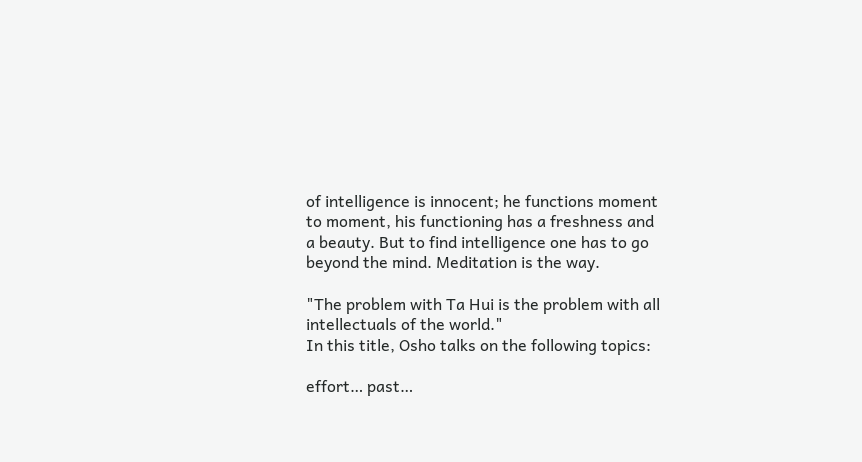of intelligence is innocent; he functions moment to moment, his functioning has a freshness and a beauty. But to find intelligence one has to go beyond the mind. Meditation is the way.

"The problem with Ta Hui is the problem with all intellectuals of the world."
In this title, Osho talks on the following topics:

effort… past…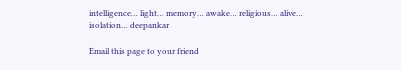intelligence… light… memory… awake… religious… alive… isolation… deepankar

Email this page to your friend